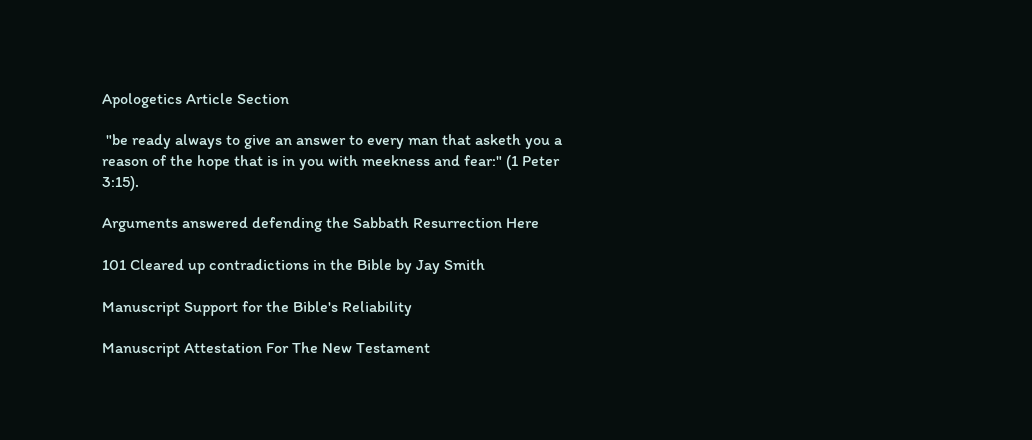Apologetics Article Section

 "be ready always to give an answer to every man that asketh you a reason of the hope that is in you with meekness and fear:" (1 Peter 3:15).

Arguments answered defending the Sabbath Resurrection Here

101 Cleared up contradictions in the Bible by Jay Smith

Manuscript Support for the Bible's Reliability

Manuscript Attestation For The New Testament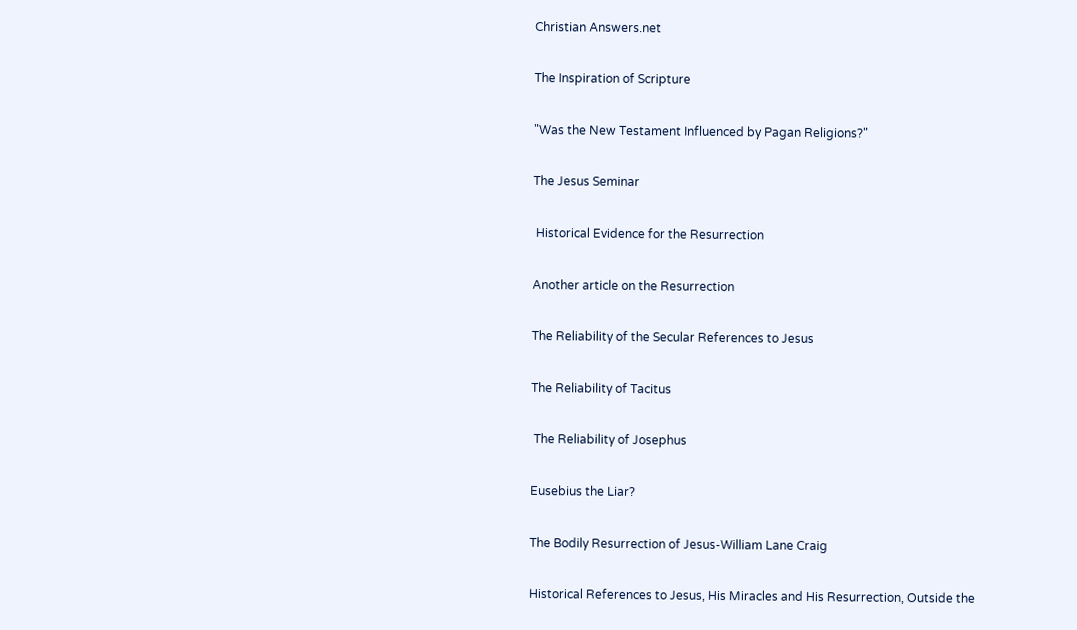Christian Answers.net

The Inspiration of Scripture

"Was the New Testament Influenced by Pagan Religions?"

The Jesus Seminar

 Historical Evidence for the Resurrection

Another article on the Resurrection

The Reliability of the Secular References to Jesus

The Reliability of Tacitus

 The Reliability of Josephus

Eusebius the Liar?

The Bodily Resurrection of Jesus-William Lane Craig

Historical References to Jesus, His Miracles and His Resurrection, Outside the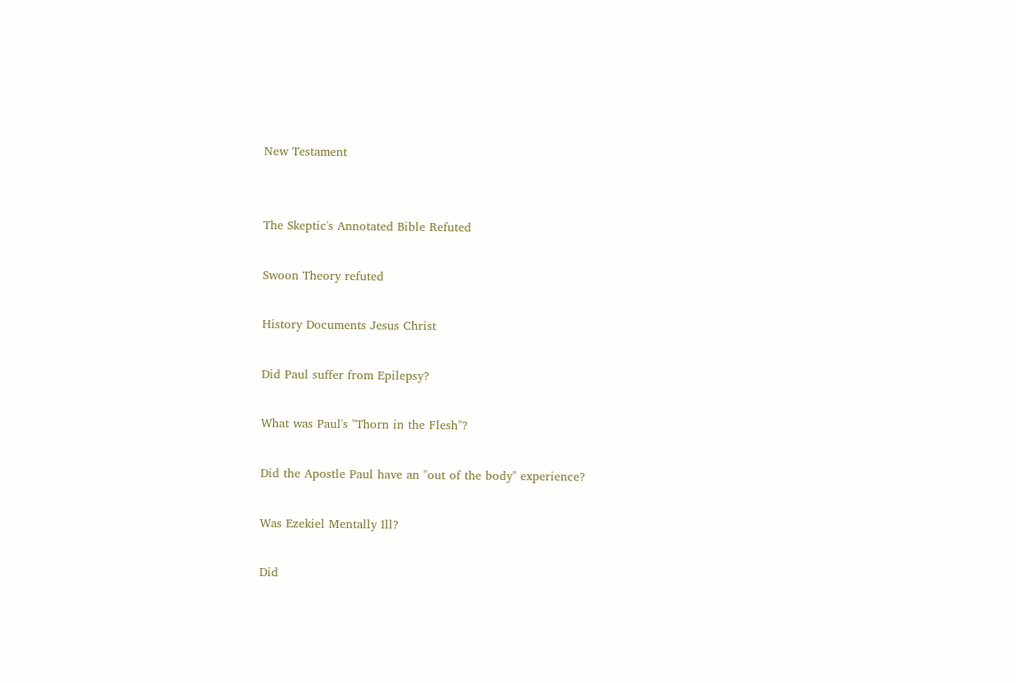New Testament


The Skeptic's Annotated Bible Refuted

Swoon Theory refuted

History Documents Jesus Christ

Did Paul suffer from Epilepsy?

What was Paul's "Thorn in the Flesh"?

Did the Apostle Paul have an "out of the body" experience?

Was Ezekiel Mentally Ill?

Did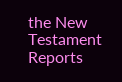the New Testament Reports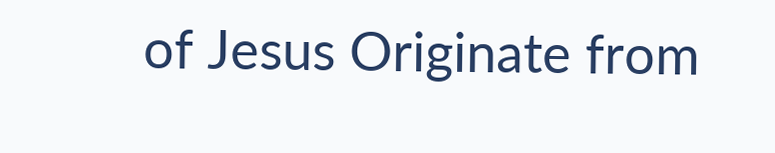of Jesus Originate from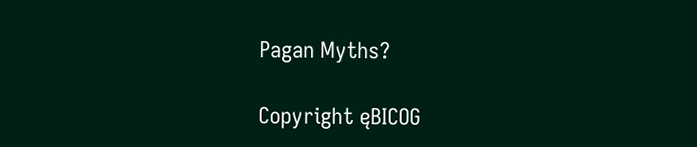Pagan Myths?

Copyright ęBICOG